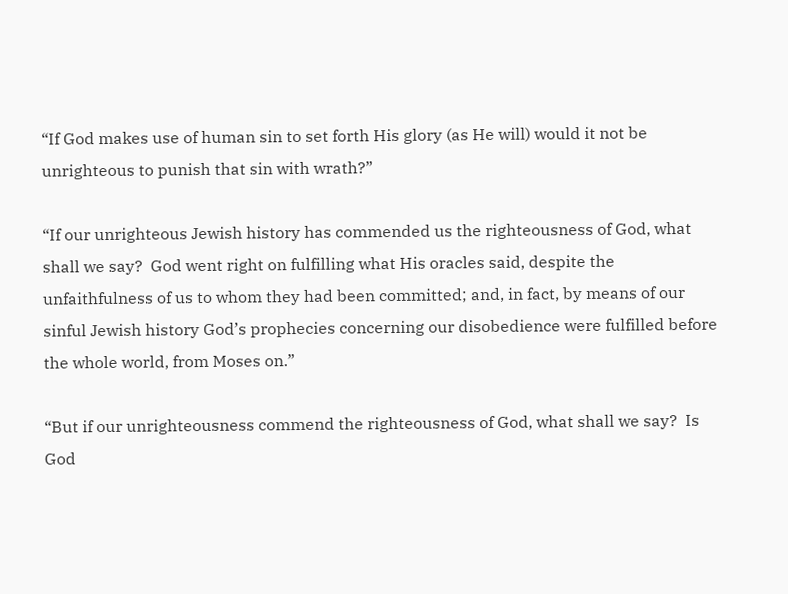“If God makes use of human sin to set forth His glory (as He will) would it not be unrighteous to punish that sin with wrath?”

“If our unrighteous Jewish history has commended us the righteousness of God, what shall we say?  God went right on fulfilling what His oracles said, despite the unfaithfulness of us to whom they had been committed; and, in fact, by means of our sinful Jewish history God’s prophecies concerning our disobedience were fulfilled before the whole world, from Moses on.”

“But if our unrighteousness commend the righteousness of God, what shall we say?  Is God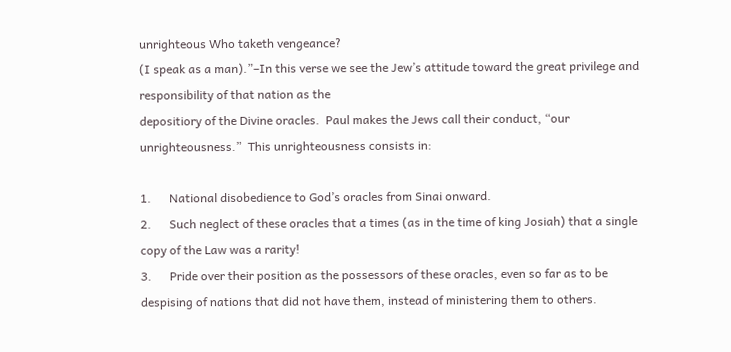unrighteous Who taketh vengeance?
(I speak as a man).”–In this verse we see the Jew’s attitude toward the great privilege and responsibility of that nation as the
depositiory of the Divine oracles.  Paul makes the Jews call their conduct, “our unrighteousness.”  This unrighteousness consists in:

1.      National disobedience to God’s oracles from Sinai onward.
2.      Such neglect of these oracles that a times (as in the time of king Josiah) that a single copy of the Law was a rarity!
3.      Pride over their position as the possessors of these oracles, even so far as to be despising of nations that did not have them, instead of ministering them to others.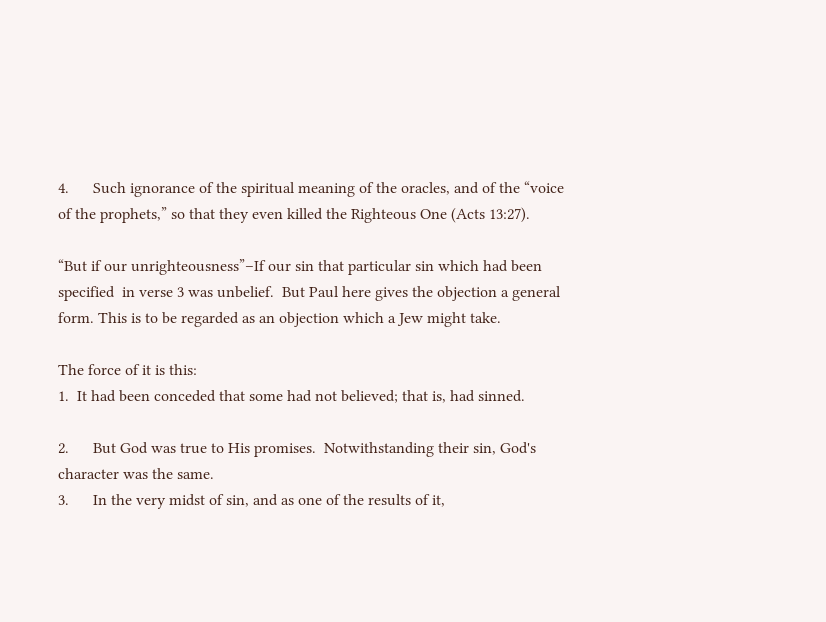4.      Such ignorance of the spiritual meaning of the oracles, and of the “voice of the prophets,” so that they even killed the Righteous One (Acts 13:27).

“But if our unrighteousness”–If our sin that particular sin which had been specified  in verse 3 was unbelief.  But Paul here gives the objection a general form. This is to be regarded as an objection which a Jew might take.

The force of it is this:
1.  It had been conceded that some had not believed; that is, had sinned.

2.      But God was true to His promises.  Notwithstanding their sin, God's character was the same.
3.      In the very midst of sin, and as one of the results of it,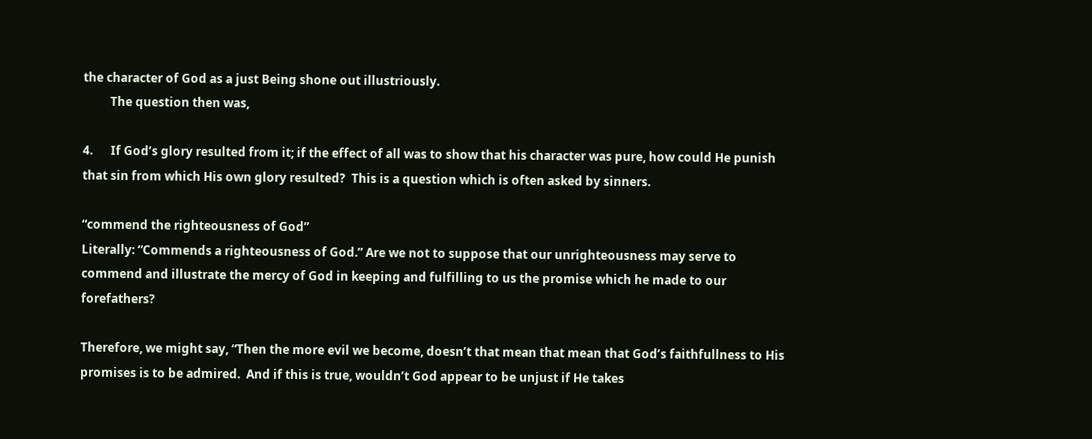the character of God as a just Being shone out illustriously.
         The question then was,

4.      If God’s glory resulted from it; if the effect of all was to show that his character was pure, how could He punish that sin from which His own glory resulted?  This is a question which is often asked by sinners.

“commend the righteousness of God”
Literally: “Commends a righteousness of God.” Are we not to suppose that our unrighteousness may serve to commend and illustrate the mercy of God in keeping and fulfilling to us the promise which he made to our forefathers?

Therefore, we might say, “Then the more evil we become, doesn’t that mean that mean that God’s faithfullness to His promises is to be admired.  And if this is true, wouldn’t God appear to be unjust if He takes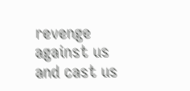revenge against us and cast us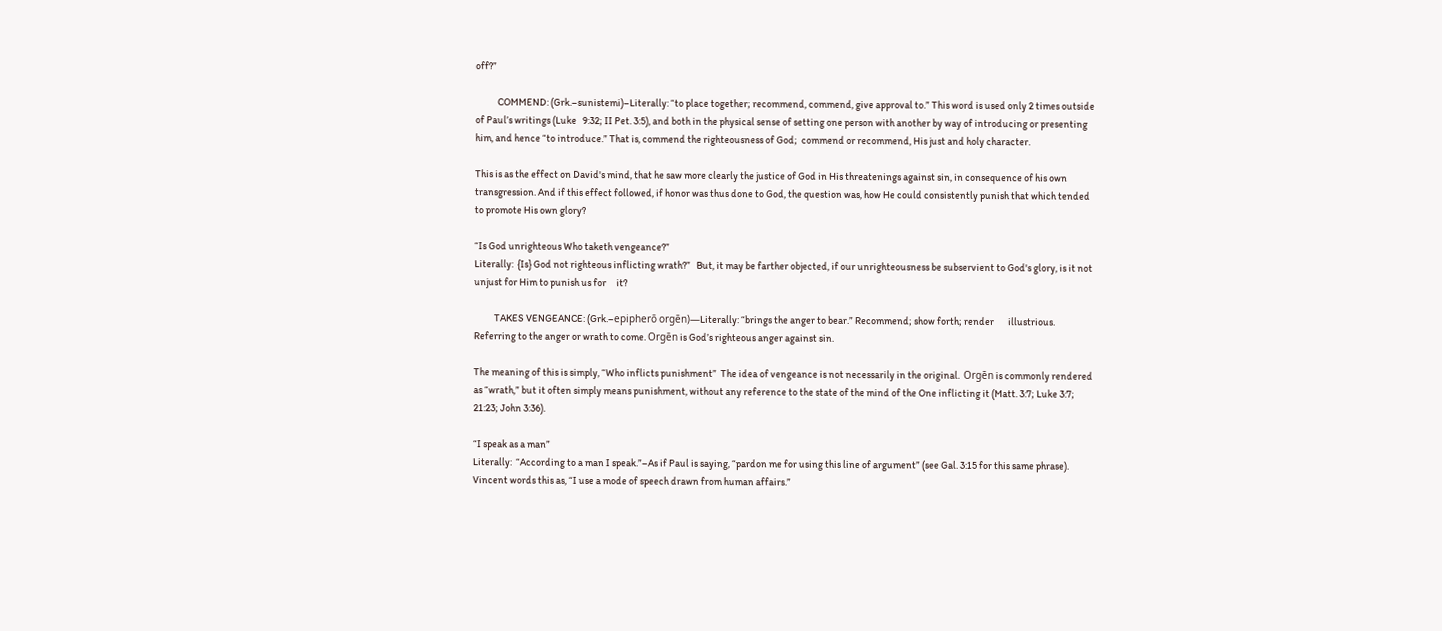off?”

           COMMEND: (Grk.–sunistemi)–Literally: “to place together; recommend, commend, give approval to.” This word is used only 2 times outside of Paul’s writings (Luke   9:32; II Pet. 3:5), and both in the physical sense of setting one person with another by way of introducing or presenting him, and hence “to introduce.” That is, commend the righteousness of God;  commend or recommend, His just and holy character.

This is as the effect on David's mind, that he saw more clearly the justice of God in His threatenings against sin, in consequence of his own transgression. And if this effect followed, if honor was thus done to God, the question was, how He could consistently punish that which tended to promote His own glory?

“Is God unrighteous Who taketh vengeance?”
Literally:  {Is} God not righteous inflicting wrath?”   But, it may be farther objected, if our unrighteousness be subservient to God's glory, is it not unjust for Him to punish us for     it?

          TAKES VENGEANCE: (Grk.–epipherō orgēn)—Literally: “brings the anger to bear.” Recommend; show forth; render       illustrious.  Referring to the anger or wrath to come. Orgēn is God’s righteous anger against sin.

The meaning of this is simply, “Who inflicts punishment”  The idea of vengeance is not necessarily in the original.  Orgēn is commonly rendered as “wrath,” but it often simply means punishment, without any reference to the state of the mind of the One inflicting it (Matt. 3:7; Luke 3:7; 21:23; John 3:36).

“I speak as a man”
Literally:  “According to a man I speak.”–As if Paul is saying, “pardon me for using this line of argument” (see Gal. 3:15 for this same phrase).  Vincent words this as, “I use a mode of speech drawn from human affairs.”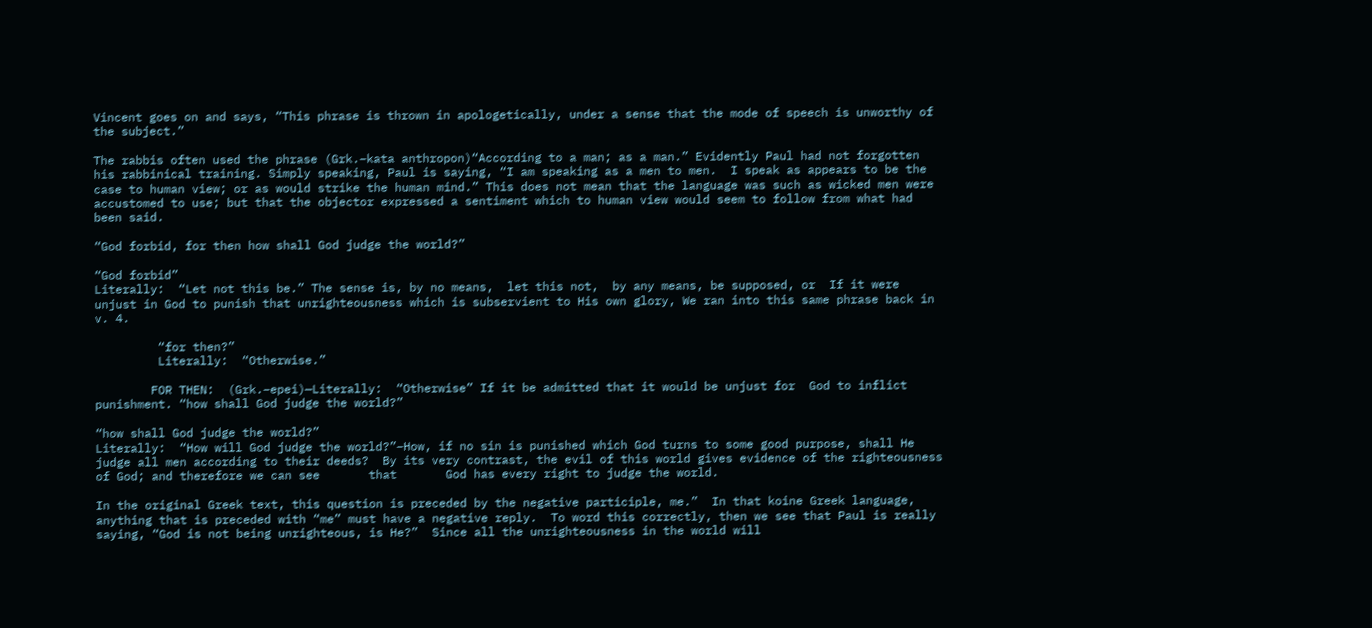Vincent goes on and says, “This phrase is thrown in apologetically, under a sense that the mode of speech is unworthy of the subject.”

The rabbis often used the phrase (Grk.–kata anthropon)“According to a man; as a man.” Evidently Paul had not forgotten his rabbinical training. Simply speaking, Paul is saying, “I am speaking as a men to men.  I speak as appears to be the case to human view; or as would strike the human mind.” This does not mean that the language was such as wicked men were accustomed to use; but that the objector expressed a sentiment which to human view would seem to follow from what had been said.

“God forbid, for then how shall God judge the world?”

“God forbid”
Literally:  “Let not this be.” The sense is, by no means,  let this not,  by any means, be supposed, or  If it were unjust in God to punish that unrighteousness which is subservient to His own glory, We ran into this same phrase back in v. 4.

         “for then?”
         Literally:  “Otherwise.”

        FOR THEN:  (Grk.–epei)—Literally:  “Otherwise” If it be admitted that it would be unjust for  God to inflict punishment. “how shall God judge the world?”

“how shall God judge the world?”
Literally:  “How will God judge the world?”–How, if no sin is punished which God turns to some good purpose, shall He judge all men according to their deeds?  By its very contrast, the evil of this world gives evidence of the righteousness of God; and therefore we can see       that       God has every right to judge the world.

In the original Greek text, this question is preceded by the negative participle, me.”  In that koine Greek language, anything that is preceded with “me” must have a negative reply.  To word this correctly, then we see that Paul is really saying, “God is not being unrighteous, is He?”  Since all the unrighteousness in the world will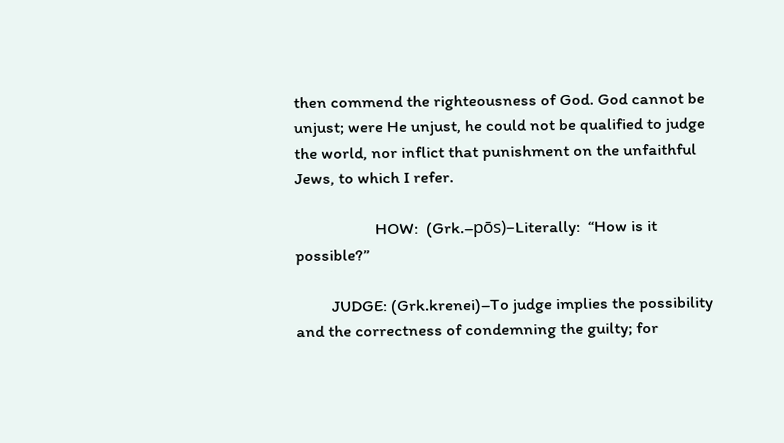then commend the righteousness of God. God cannot be unjust; were He unjust, he could not be qualified to judge the world, nor inflict that punishment on the unfaithful Jews, to which I refer.

                    HOW:  (Grk.–pōs)–Literally:  “How is it possible?”

         JUDGE: (Grk.krenei)–To judge implies the possibility and the correctness of condemning the guilty; for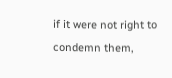if it were not right to condemn them,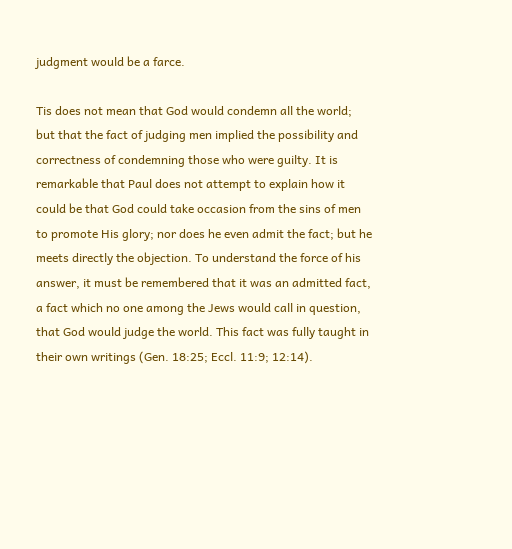judgment would be a farce.

Tis does not mean that God would condemn all the world; but that the fact of judging men implied the possibility and correctness of condemning those who were guilty. It is remarkable that Paul does not attempt to explain how it could be that God could take occasion from the sins of men to promote His glory; nor does he even admit the fact; but he meets directly the objection. To understand the force of his answer, it must be remembered that it was an admitted fact, a fact which no one among the Jews would call in question, that God would judge the world. This fact was fully taught in their own writings (Gen. 18:25; Eccl. 11:9; 12:14).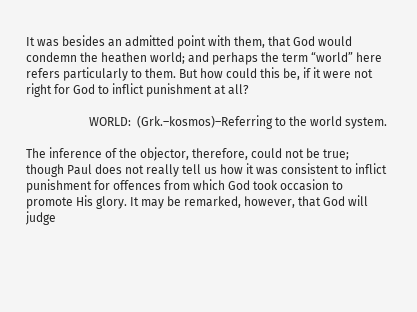It was besides an admitted point with them, that God would condemn the heathen world; and perhaps the term “world” here refers particularly to them. But how could this be, if it were not right for God to inflict punishment at all?

                     WORLD:  (Grk.–kosmos)–Referring to the world system.

The inference of the objector, therefore, could not be true; though Paul does not really tell us how it was consistent to inflict punishment for offences from which God took occasion to promote His glory. It may be remarked, however, that God will judge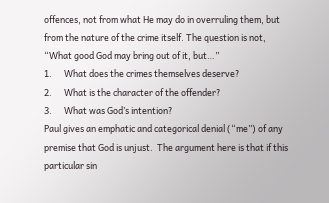offences, not from what He may do in overruling them, but from the nature of the crime itself. The question is not, “What good God may bring out of it, but…”
1.      What does the crimes themselves deserve?
2.      What is the character of the offender?
3.      What was God’s intention?
Paul gives an emphatic and categorical denial (“me”) of any premise that God is unjust.  The argument here is that if this particular sin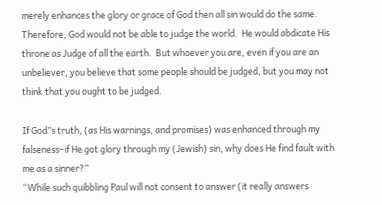merely enhances the glory or grace of God then all sin would do the same.  Therefore, God would not be able to judge the world.  He would abdicate His throne as Judge of all the earth.  But whoever you are, even if you are an unbeliever, you believe that some people should be judged, but you may not think that you ought to be judged.

If God’’s truth, (as His warnings, and promises) was enhanced through my falseness–if He got glory through my (Jewish) sin, why does He find fault with me as a sinner?”
“While such quibbling Paul will not consent to answer (it really answers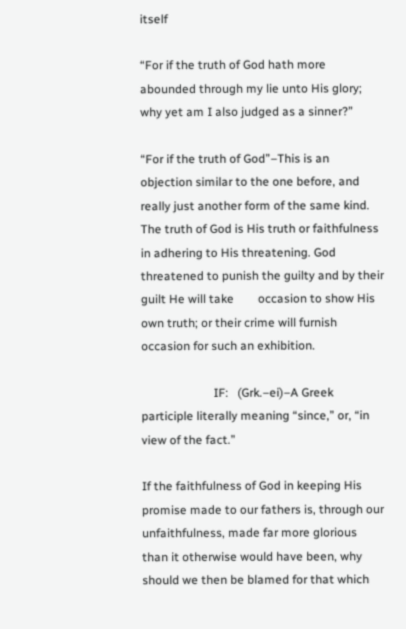itself

“For if the truth of God hath more abounded through my lie unto His glory; why yet am I also judged as a sinner?”

“For if the truth of God”–This is an objection similar to the one before, and really just another form of the same kind. The truth of God is His truth or faithfulness in adhering to His threatening. God threatened to punish the guilty and by their guilt He will take        occasion to show His own truth; or their crime will furnish occasion for such an exhibition.

                        IF:   (Grk.–ei)–A Greek participle literally meaning “since,” or, “in view of the fact.”

If the faithfulness of God in keeping His promise made to our fathers is, through our unfaithfulness, made far more glorious than it otherwise would have been, why should we then be blamed for that which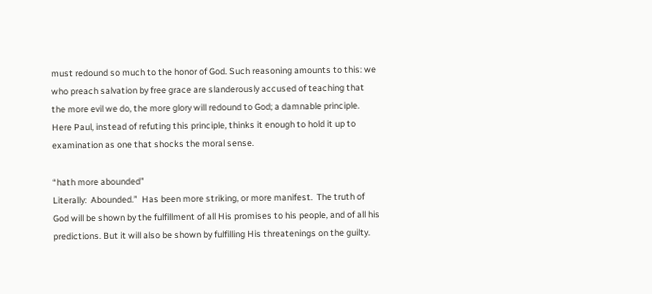must redound so much to the honor of God. Such reasoning amounts to this: we who preach salvation by free grace are slanderously accused of teaching that the more evil we do, the more glory will redound to God; a damnable principle.  Here Paul, instead of refuting this principle, thinks it enough to hold it up to examination as one that shocks the moral sense.

“hath more abounded”
Literally:  Abounded.”  Has been more striking, or more manifest.  The truth of God will be shown by the fulfillment of all His promises to his people, and of all his predictions. But it will also be shown by fulfilling His threatenings on the guilty.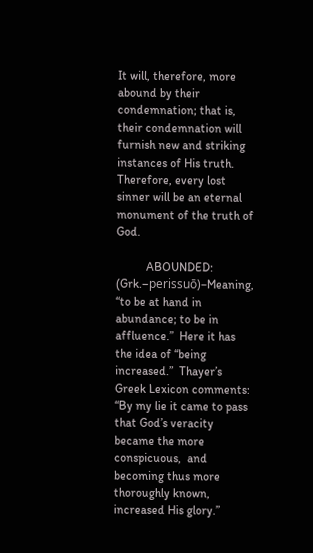It will, therefore, more abound by their condemnation; that is, their condemnation will furnish new and striking instances of His truth.  Therefore, every lost sinner will be an eternal monument of the truth of God.

          ABOUNDED:   (Grk.–perissuō)–Meaning, “to be at hand in abundance; to be in affluence.”  Here it has the idea of “being increased.”  Thayer’s Greek Lexicon comments:  “By my lie it came to pass that God’s veracity became the more conspicuous,  and becoming thus more thoroughly known, increased His glory.”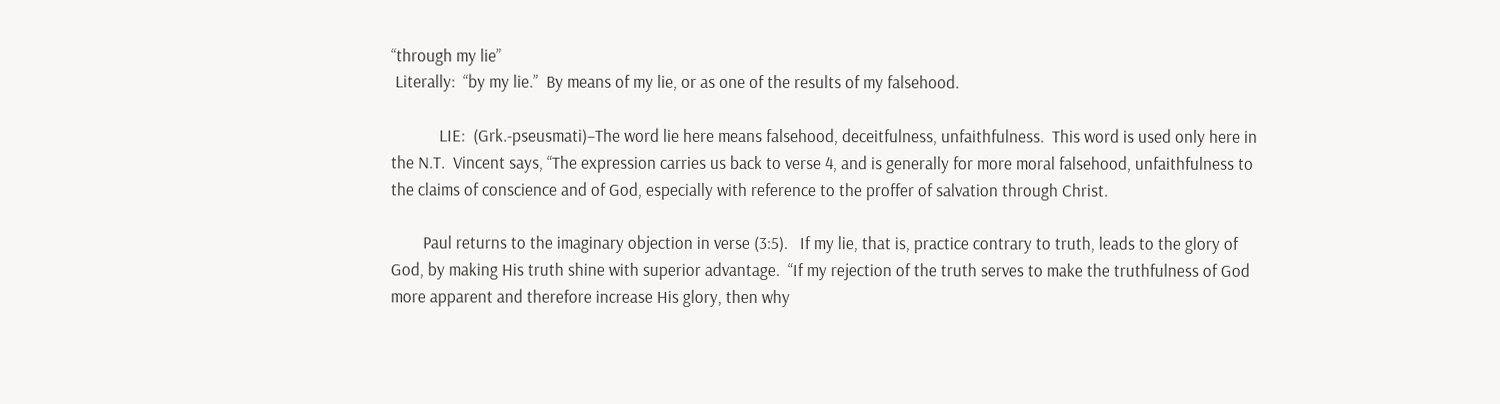“through my lie”
 Literally:  “by my lie.”  By means of my lie, or as one of the results of my falsehood.

            LIE:  (Grk.-pseusmati)–The word lie here means falsehood, deceitfulness, unfaithfulness.  This word is used only here in the N.T.  Vincent says, “The expression carries us back to verse 4, and is generally for more moral falsehood, unfaithfulness to the claims of conscience and of God, especially with reference to the proffer of salvation through Christ.

        Paul returns to the imaginary objection in verse (3:5).   If my lie, that is, practice contrary to truth, leads to the glory of God, by making His truth shine with superior advantage.  “If my rejection of the truth serves to make the truthfulness of God more apparent and therefore increase His glory, then why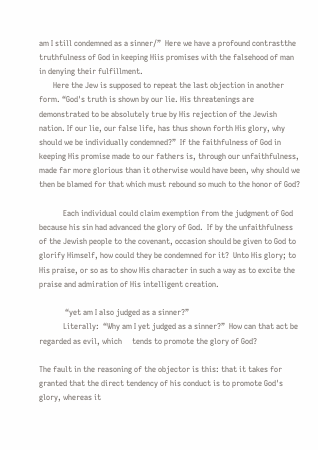am I still condemned as a sinner/”  Here we have a profound contrastthe truthfulness of God in keeping Hiis promises with the falsehood of man in denying their fulfillment.
       Here the Jew is supposed to repeat the last objection in another form. “God's truth is shown by our lie. His threatenings are demonstrated to be absolutely true by His rejection of the Jewish nation. If our lie, our false life, has thus shown forth His glory, why should we be individually condemned?”  If the faithfulness of God in keeping His promise made to our fathers is, through our unfaithfulness, made far more glorious than it otherwise would have been, why should we then be blamed for that which must rebound so much to the honor of God?

            Each individual could claim exemption from the judgment of God because his sin had advanced the glory of God.  If by the unfaithfulness of the Jewish people to the covenant, occasion should be given to God to glorify Himself, how could they be condemned for it?  Unto His glory; to His praise, or so as to show His character in such a way as to excite the praise and admiration of His intelligent creation.

             “yet am I also judged as a sinner?”
            Literally:  “Why am I yet judged as a sinner?”  How can that act be regarded as evil, which     tends to promote the glory of God?

The fault in the reasoning of the objector is this: that it takes for granted that the direct tendency of his conduct is to promote God's glory, whereas it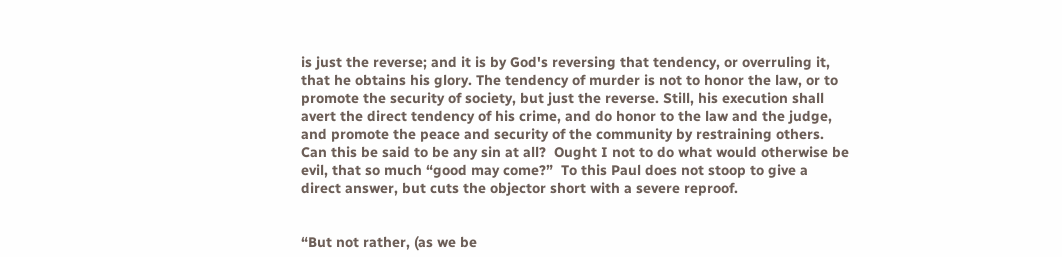is just the reverse; and it is by God's reversing that tendency, or overruling it, that he obtains his glory. The tendency of murder is not to honor the law, or to promote the security of society, but just the reverse. Still, his execution shall avert the direct tendency of his crime, and do honor to the law and the judge, and promote the peace and security of the community by restraining others. Can this be said to be any sin at all?  Ought I not to do what would otherwise be evil, that so much “good may come?”  To this Paul does not stoop to give a direct answer, but cuts the objector short with a severe reproof.


“But not rather, (as we be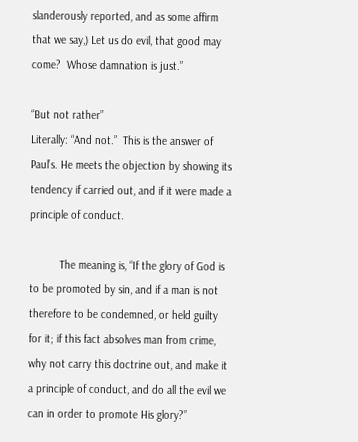slanderously reported, and as some affirm that we say,) Let us do evil, that good may come?  Whose damnation is just.”

“But not rather”
Literally: “And not.”  This is the answer of Paul’s. He meets the objection by showing its tendency if carried out, and if it were made a principle of conduct.

          The meaning is, “If the glory of God is to be promoted by sin, and if a man is not therefore to be condemned, or held guilty for it; if this fact absolves man from crime, why not carry this doctrine out, and make it a principle of conduct, and do all the evil we can in order to promote His glory?”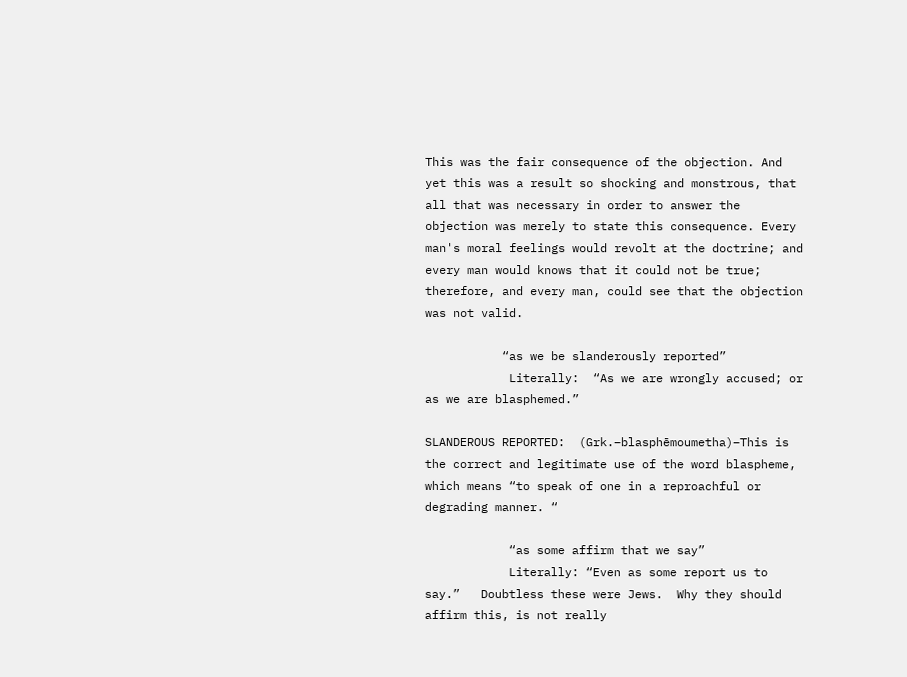This was the fair consequence of the objection. And yet this was a result so shocking and monstrous, that all that was necessary in order to answer the objection was merely to state this consequence. Every man's moral feelings would revolt at the doctrine; and every man would knows that it could not be true; therefore, and every man, could see that the objection was not valid.

           “as we be slanderously reported”
            Literally:  “As we are wrongly accused; or as we are blasphemed.”

SLANDEROUS REPORTED:  (Grk.–blasphēmoumetha)–This is the correct and legitimate use of the word blaspheme, which means “to speak of one in a reproachful or degrading manner. “

            “as some affirm that we say”
            Literally: “Even as some report us to say.”   Doubtless these were Jews.  Why they should  affirm this, is not really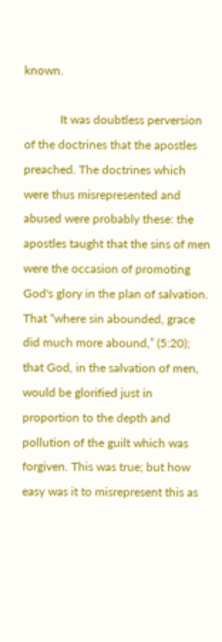known.

            It was doubtless perversion of the doctrines that the apostles preached. The doctrines which were thus misrepresented and abused were probably these: the apostles taught that the sins of men were the occasion of promoting God's glory in the plan of salvation. That “where sin abounded, grace did much more abound,” (5:20); that God, in the salvation of men, would be glorified just in proportion to the depth and pollution of the guilt which was forgiven. This was true; but how easy was it to misrepresent this as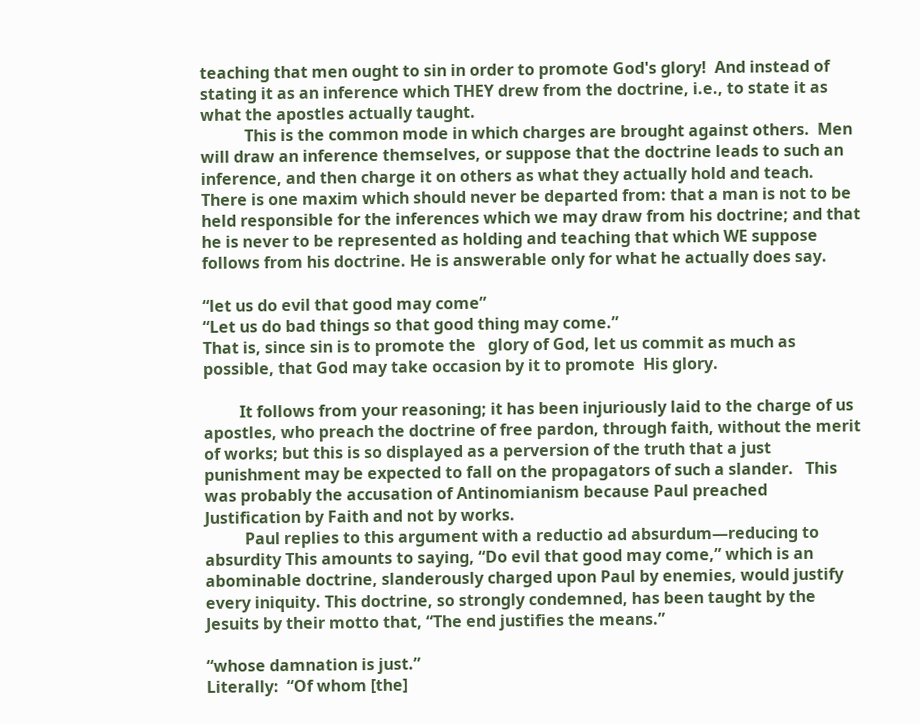teaching that men ought to sin in order to promote God's glory!  And instead of stating it as an inference which THEY drew from the doctrine, i.e., to state it as what the apostles actually taught.
           This is the common mode in which charges are brought against others.  Men will draw an inference themselves, or suppose that the doctrine leads to such an inference, and then charge it on others as what they actually hold and teach. There is one maxim which should never be departed from: that a man is not to be held responsible for the inferences which we may draw from his doctrine; and that he is never to be represented as holding and teaching that which WE suppose follows from his doctrine. He is answerable only for what he actually does say.

“let us do evil that good may come”
“Let us do bad things so that good thing may come.”
That is, since sin is to promote the   glory of God, let us commit as much as possible, that God may take occasion by it to promote  His glory.

         It follows from your reasoning; it has been injuriously laid to the charge of us apostles, who preach the doctrine of free pardon, through faith, without the merit of works; but this is so displayed as a perversion of the truth that a just punishment may be expected to fall on the propagators of such a slander.   This was probably the accusation of Antinomianism because Paul preached Justification by Faith and not by works.
          Paul replies to this argument with a reductio ad absurdum—reducing to absurdity This amounts to saying, “Do evil that good may come,” which is an abominable doctrine, slanderously charged upon Paul by enemies, would justify every iniquity. This doctrine, so strongly condemned, has been taught by the Jesuits by their motto that, “The end justifies the means.”

“whose damnation is just.”
Literally:  “Of whom [the]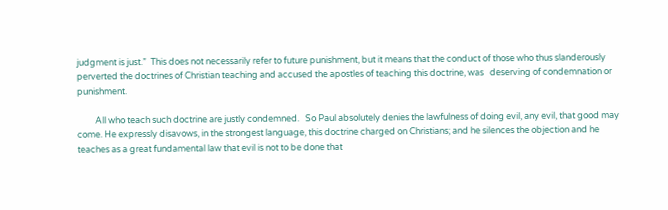judgment is just.”  This does not necessarily refer to future punishment, but it means that the conduct of those who thus slanderously perverted the doctrines of Christian teaching and accused the apostles of teaching this doctrine, was   deserving of condemnation or punishment.

         All who teach such doctrine are justly condemned.   So Paul absolutely denies the lawfulness of doing evil, any evil, that good may come. He expressly disavows, in the strongest language, this doctrine charged on Christians; and he silences the objection and he teaches as a great fundamental law that evil is not to be done that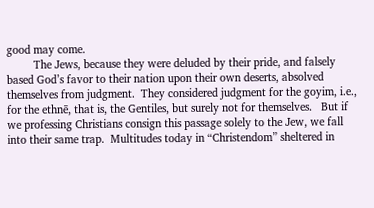good may come.
         The Jews, because they were deluded by their pride, and falsely based God’s favor to their nation upon their own deserts, absolved themselves from judgment.  They considered judgment for the goyim, i.e.,  for the ethnē, that is, the Gentiles, but surely not for themselves.   But if we professing Christians consign this passage solely to the Jew, we fall into their same trap.  Multitudes today in “Christendom” sheltered in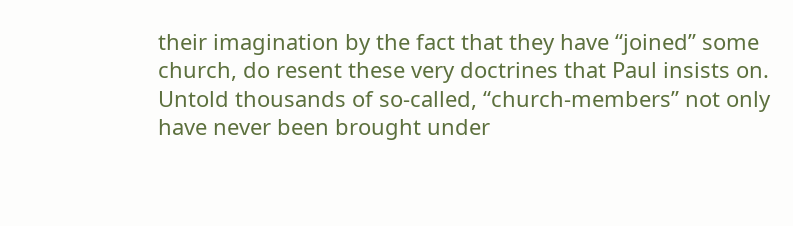their imagination by the fact that they have “joined” some church, do resent these very doctrines that Paul insists on.  Untold thousands of so-called, “church-members” not only have never been brought under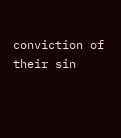conviction of their sin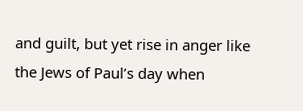and guilt, but yet rise in anger like the Jews of Paul’s day when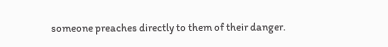someone preaches directly to them of their danger.